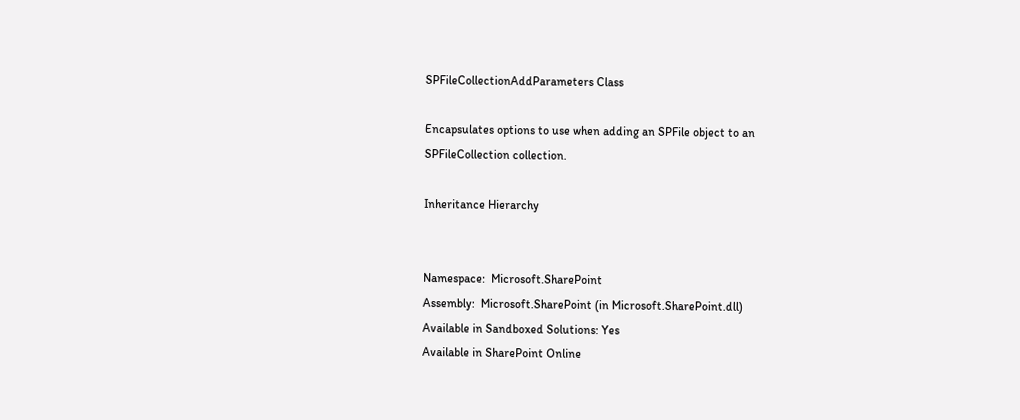SPFileCollectionAddParameters Class

Encapsulates options to use when adding an SPFile object to an SPFileCollection collection.

Inheritance Hierarchy


Namespace:  Microsoft.SharePoint
Assembly:  Microsoft.SharePoint (in Microsoft.SharePoint.dll)
Available in Sandboxed Solutions: Yes
Available in SharePoint Online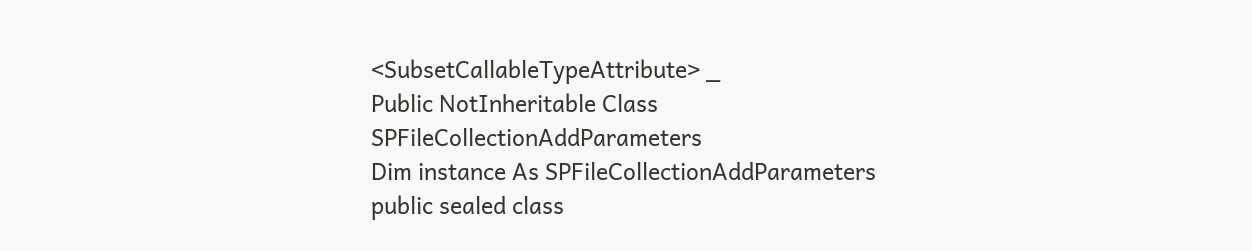<SubsetCallableTypeAttribute> _
Public NotInheritable Class SPFileCollectionAddParameters
Dim instance As SPFileCollectionAddParameters
public sealed class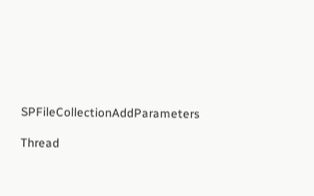SPFileCollectionAddParameters

Thread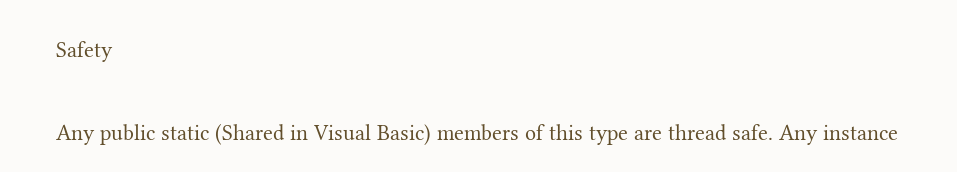Safety

Any public static (Shared in Visual Basic) members of this type are thread safe. Any instance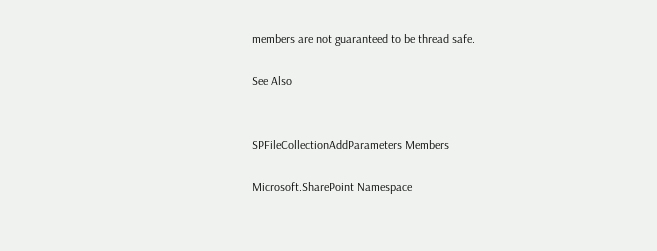members are not guaranteed to be thread safe.

See Also


SPFileCollectionAddParameters Members

Microsoft.SharePoint Namespace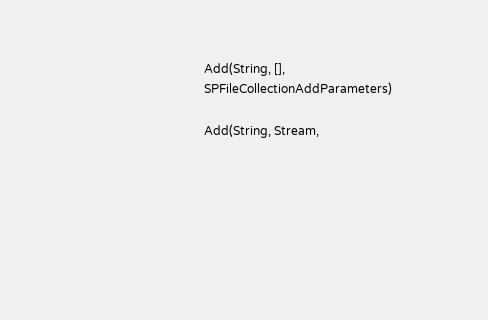Add(String, [], SPFileCollectionAddParameters)

Add(String, Stream,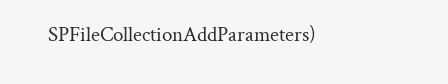SPFileCollectionAddParameters)